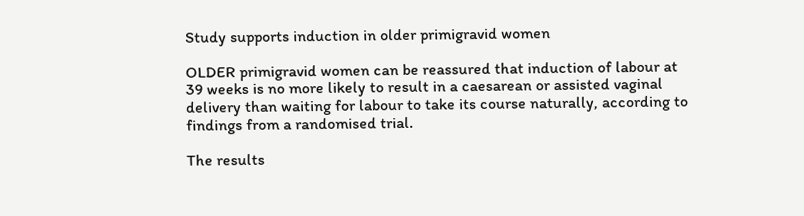Study supports induction in older primigravid women

OLDER primigravid women can be reassured that induction of labour at 39 weeks is no more likely to result in a caesarean or assisted vaginal delivery than waiting for labour to take its course naturally, according to findings from a randomised trial.

The results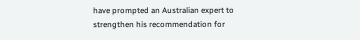have prompted an Australian expert to strengthen his recommendation for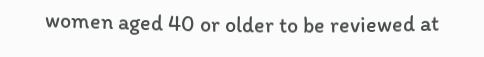women aged 40 or older to be reviewed at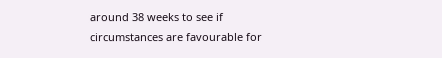around 38 weeks to see if circumstances are favourable for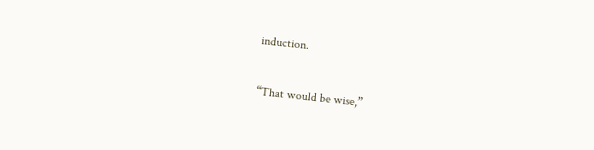induction.

“That would be wise,”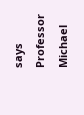says Professor Michael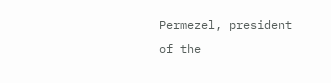Permezel, president of the